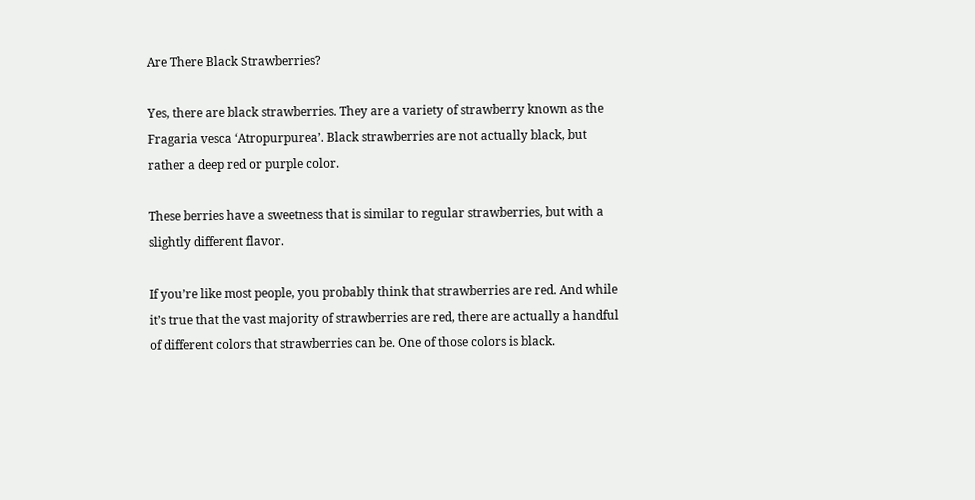Are There Black Strawberries?

Yes, there are black strawberries. They are a variety of strawberry known as the Fragaria vesca ‘Atropurpurea’. Black strawberries are not actually black, but rather a deep red or purple color.

These berries have a sweetness that is similar to regular strawberries, but with a slightly different flavor.

If you’re like most people, you probably think that strawberries are red. And while it’s true that the vast majority of strawberries are red, there are actually a handful of different colors that strawberries can be. One of those colors is black.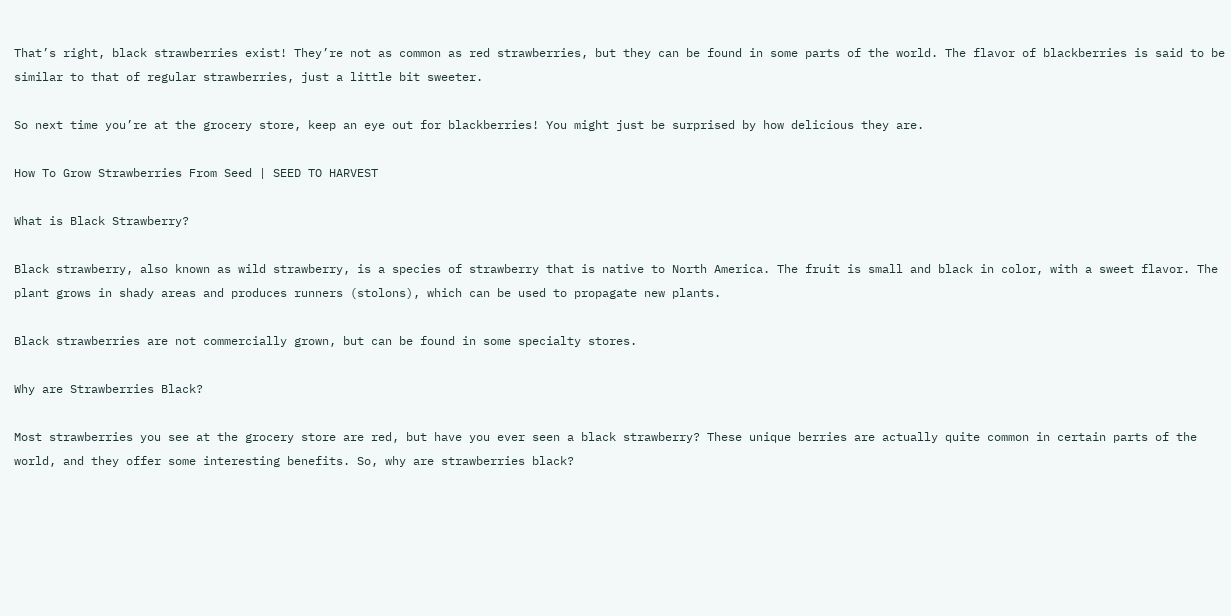That’s right, black strawberries exist! They’re not as common as red strawberries, but they can be found in some parts of the world. The flavor of blackberries is said to be similar to that of regular strawberries, just a little bit sweeter.

So next time you’re at the grocery store, keep an eye out for blackberries! You might just be surprised by how delicious they are.

How To Grow Strawberries From Seed | SEED TO HARVEST

What is Black Strawberry?

Black strawberry, also known as wild strawberry, is a species of strawberry that is native to North America. The fruit is small and black in color, with a sweet flavor. The plant grows in shady areas and produces runners (stolons), which can be used to propagate new plants.

Black strawberries are not commercially grown, but can be found in some specialty stores.

Why are Strawberries Black?

Most strawberries you see at the grocery store are red, but have you ever seen a black strawberry? These unique berries are actually quite common in certain parts of the world, and they offer some interesting benefits. So, why are strawberries black?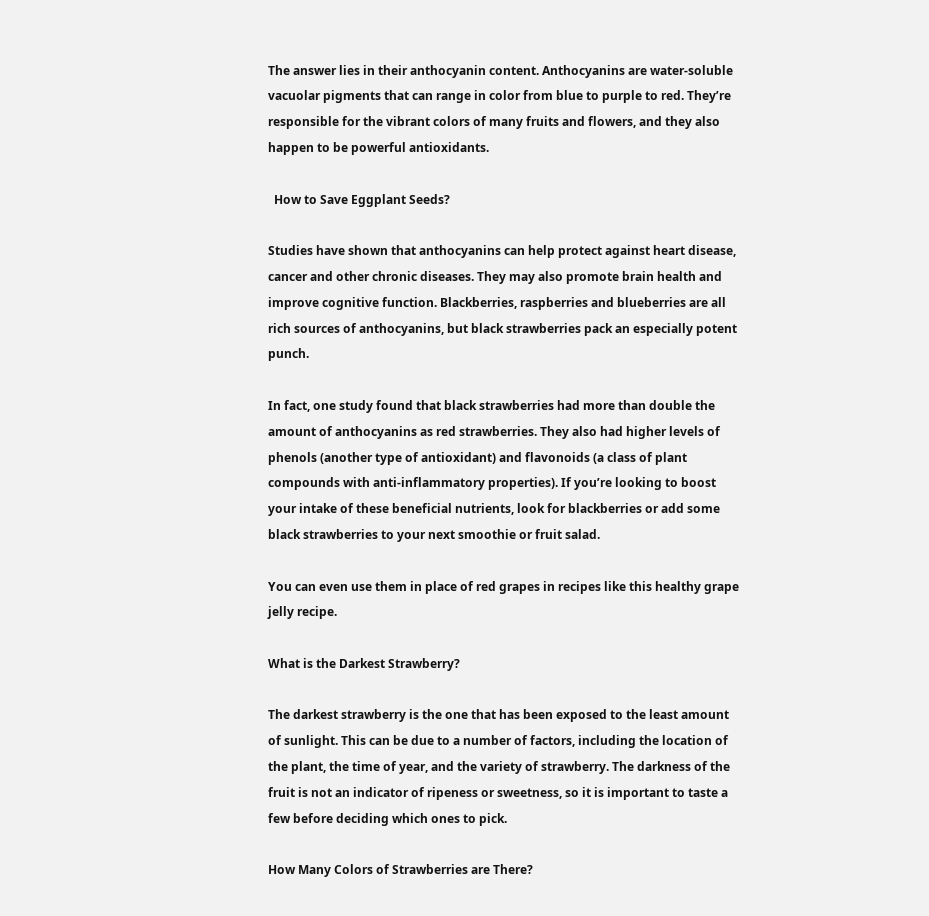The answer lies in their anthocyanin content. Anthocyanins are water-soluble vacuolar pigments that can range in color from blue to purple to red. They’re responsible for the vibrant colors of many fruits and flowers, and they also happen to be powerful antioxidants.

  How to Save Eggplant Seeds?

Studies have shown that anthocyanins can help protect against heart disease, cancer and other chronic diseases. They may also promote brain health and improve cognitive function. Blackberries, raspberries and blueberries are all rich sources of anthocyanins, but black strawberries pack an especially potent punch.

In fact, one study found that black strawberries had more than double the amount of anthocyanins as red strawberries. They also had higher levels of phenols (another type of antioxidant) and flavonoids (a class of plant compounds with anti-inflammatory properties). If you’re looking to boost your intake of these beneficial nutrients, look for blackberries or add some black strawberries to your next smoothie or fruit salad.

You can even use them in place of red grapes in recipes like this healthy grape jelly recipe.

What is the Darkest Strawberry?

The darkest strawberry is the one that has been exposed to the least amount of sunlight. This can be due to a number of factors, including the location of the plant, the time of year, and the variety of strawberry. The darkness of the fruit is not an indicator of ripeness or sweetness, so it is important to taste a few before deciding which ones to pick.

How Many Colors of Strawberries are There?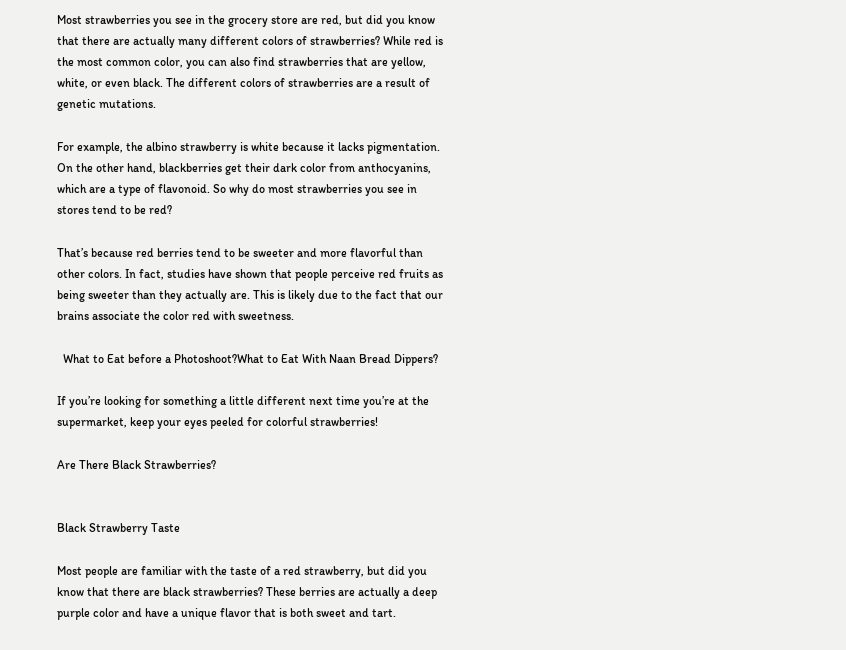Most strawberries you see in the grocery store are red, but did you know that there are actually many different colors of strawberries? While red is the most common color, you can also find strawberries that are yellow, white, or even black. The different colors of strawberries are a result of genetic mutations.

For example, the albino strawberry is white because it lacks pigmentation. On the other hand, blackberries get their dark color from anthocyanins, which are a type of flavonoid. So why do most strawberries you see in stores tend to be red?

That’s because red berries tend to be sweeter and more flavorful than other colors. In fact, studies have shown that people perceive red fruits as being sweeter than they actually are. This is likely due to the fact that our brains associate the color red with sweetness.

  What to Eat before a Photoshoot?What to Eat With Naan Bread Dippers?

If you’re looking for something a little different next time you’re at the supermarket, keep your eyes peeled for colorful strawberries!

Are There Black Strawberries?


Black Strawberry Taste

Most people are familiar with the taste of a red strawberry, but did you know that there are black strawberries? These berries are actually a deep purple color and have a unique flavor that is both sweet and tart.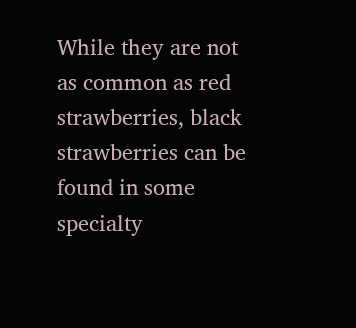While they are not as common as red strawberries, black strawberries can be found in some specialty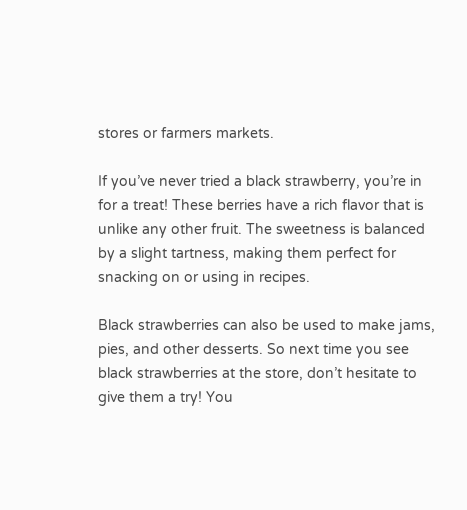stores or farmers markets.

If you’ve never tried a black strawberry, you’re in for a treat! These berries have a rich flavor that is unlike any other fruit. The sweetness is balanced by a slight tartness, making them perfect for snacking on or using in recipes.

Black strawberries can also be used to make jams, pies, and other desserts. So next time you see black strawberries at the store, don’t hesitate to give them a try! You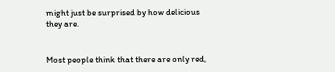might just be surprised by how delicious they are.


Most people think that there are only red,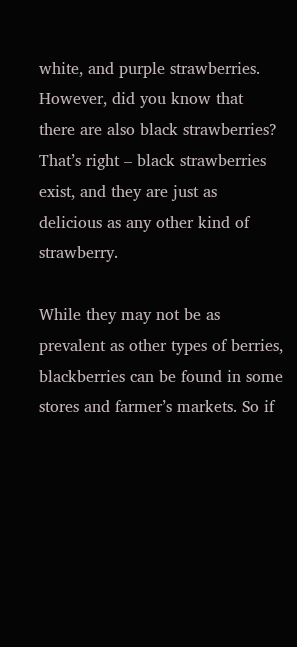white, and purple strawberries. However, did you know that there are also black strawberries? That’s right – black strawberries exist, and they are just as delicious as any other kind of strawberry.

While they may not be as prevalent as other types of berries, blackberries can be found in some stores and farmer’s markets. So if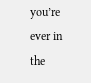you’re ever in the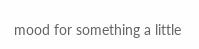mood for something a little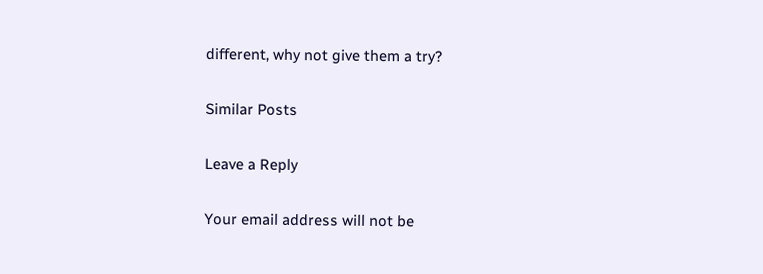different, why not give them a try?

Similar Posts

Leave a Reply

Your email address will not be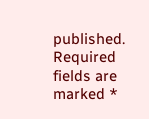published. Required fields are marked *